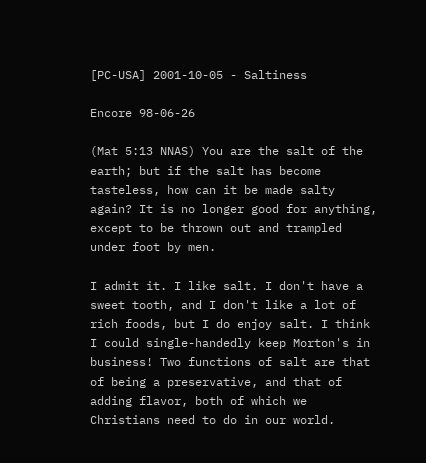[PC-USA] 2001-10-05 - Saltiness

Encore 98-06-26

(Mat 5:13 NNAS) You are the salt of the earth; but if the salt has become tasteless, how can it be made salty again? It is no longer good for anything, except to be thrown out and trampled under foot by men.

I admit it. I like salt. I don't have a sweet tooth, and I don't like a lot of rich foods, but I do enjoy salt. I think I could single-handedly keep Morton's in business! Two functions of salt are that of being a preservative, and that of adding flavor, both of which we Christians need to do in our world.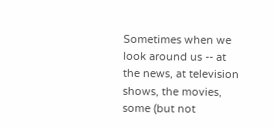Sometimes when we look around us -- at the news, at television shows, the movies, some (but not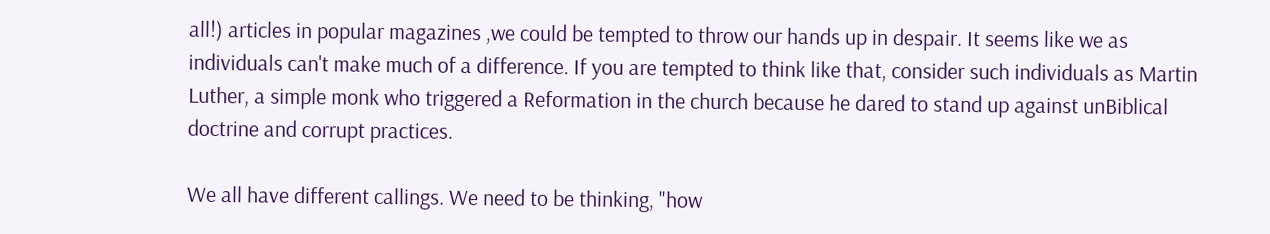all!) articles in popular magazines ,we could be tempted to throw our hands up in despair. It seems like we as individuals can't make much of a difference. If you are tempted to think like that, consider such individuals as Martin Luther, a simple monk who triggered a Reformation in the church because he dared to stand up against unBiblical doctrine and corrupt practices.

We all have different callings. We need to be thinking, "how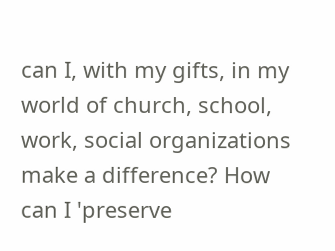can I, with my gifts, in my world of church, school, work, social organizations make a difference? How can I 'preserve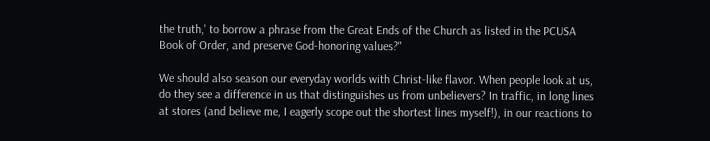the truth,' to borrow a phrase from the Great Ends of the Church as listed in the PCUSA Book of Order, and preserve God-honoring values?"

We should also season our everyday worlds with Christ-like flavor. When people look at us, do they see a difference in us that distinguishes us from unbelievers? In traffic, in long lines at stores (and believe me, I eagerly scope out the shortest lines myself!), in our reactions to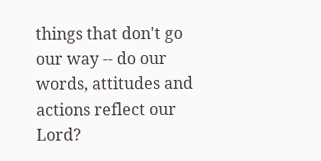things that don't go our way -- do our words, attitudes and actions reflect our Lord?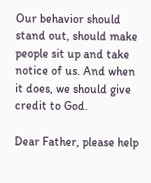Our behavior should stand out, should make people sit up and take notice of us. And when it does, we should give credit to God.

Dear Father, please help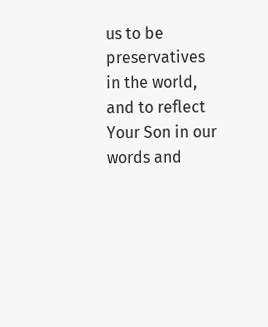us to be preservatives in the world, and to reflect Your Son in our words and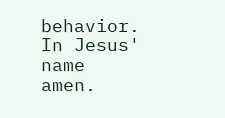behavior. In Jesus' name amen.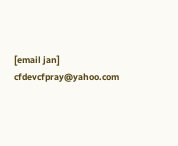[email jan]  cfdevcfpray@yahoo.com